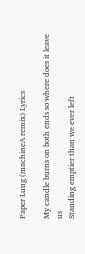Paper Lung (machineA remix) Lyrics

My candle burns on both ends so where does it leave us
Standing emptier than we ever left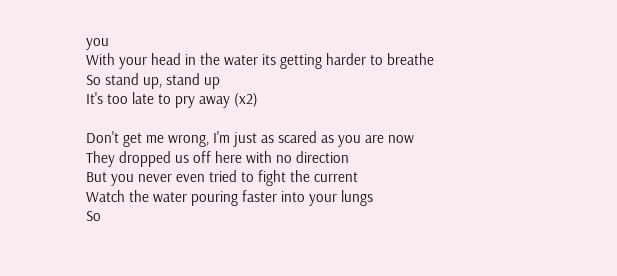you
With your head in the water its getting harder to breathe
So stand up, stand up
It's too late to pry away (x2)

Don't get me wrong, I'm just as scared as you are now
They dropped us off here with no direction
But you never even tried to fight the current
Watch the water pouring faster into your lungs
So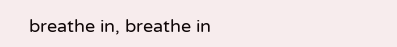breathe in, breathe in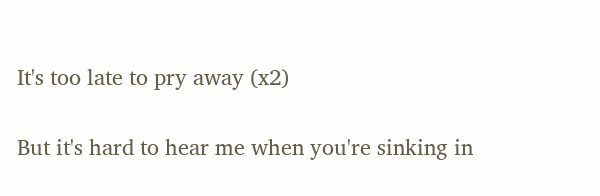It's too late to pry away (x2)

But it's hard to hear me when you're sinking in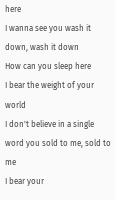here
I wanna see you wash it down, wash it down
How can you sleep here
I bear the weight of your world
I don't believe in a single word you sold to me, sold to me
I bear your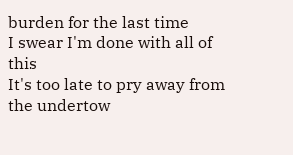burden for the last time
I swear I'm done with all of this
It's too late to pry away from the undertow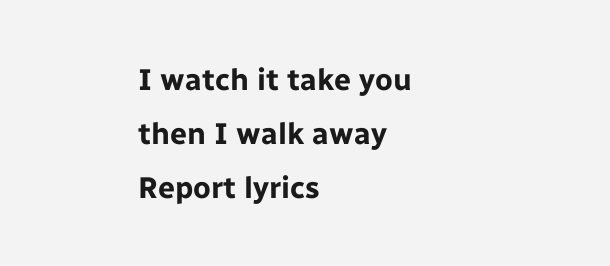I watch it take you then I walk away
Report lyrics